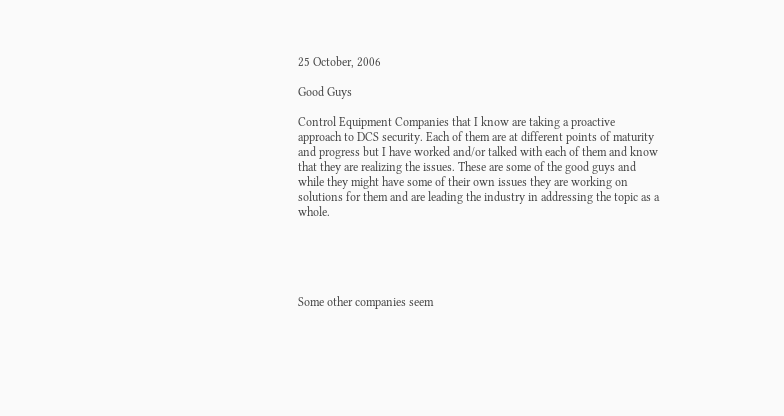25 October, 2006

Good Guys

Control Equipment Companies that I know are taking a proactive approach to DCS security. Each of them are at different points of maturity and progress but I have worked and/or talked with each of them and know that they are realizing the issues. These are some of the good guys and while they might have some of their own issues they are working on solutions for them and are leading the industry in addressing the topic as a whole.





Some other companies seem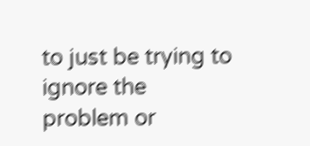to just be trying to ignore the problem or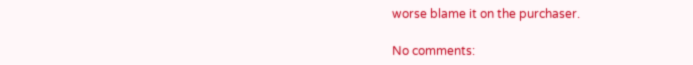worse blame it on the purchaser.

No comments: